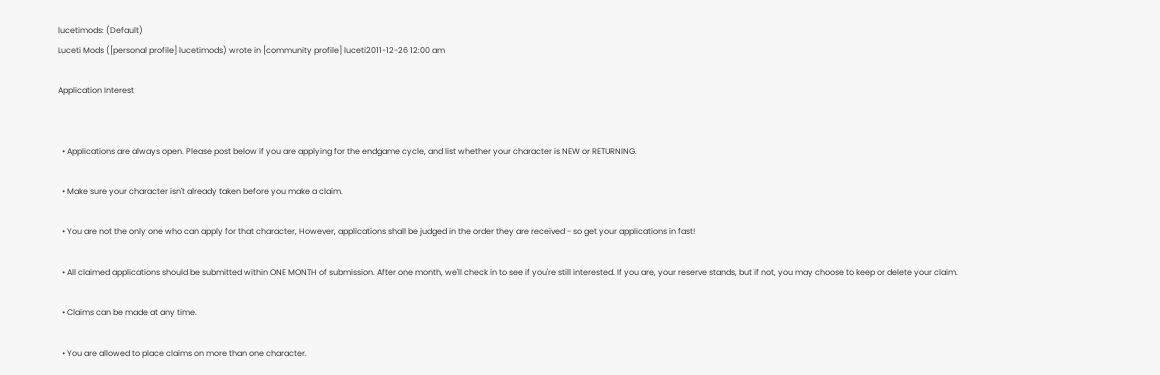lucetimods: (Default)
Luceti Mods ([personal profile] lucetimods) wrote in [community profile] luceti2011-12-26 12:00 am

Application Interest


  • Applications are always open. Please post below if you are applying for the endgame cycle, and list whether your character is NEW or RETURNING.

  • Make sure your character isn't already taken before you make a claim.

  • You are not the only one who can apply for that character, However, applications shall be judged in the order they are received - so get your applications in fast!

  • All claimed applications should be submitted within ONE MONTH of submission. After one month, we'll check in to see if you're still interested. If you are, your reserve stands, but if not, you may choose to keep or delete your claim.

  • Claims can be made at any time.

  • You are allowed to place claims on more than one character.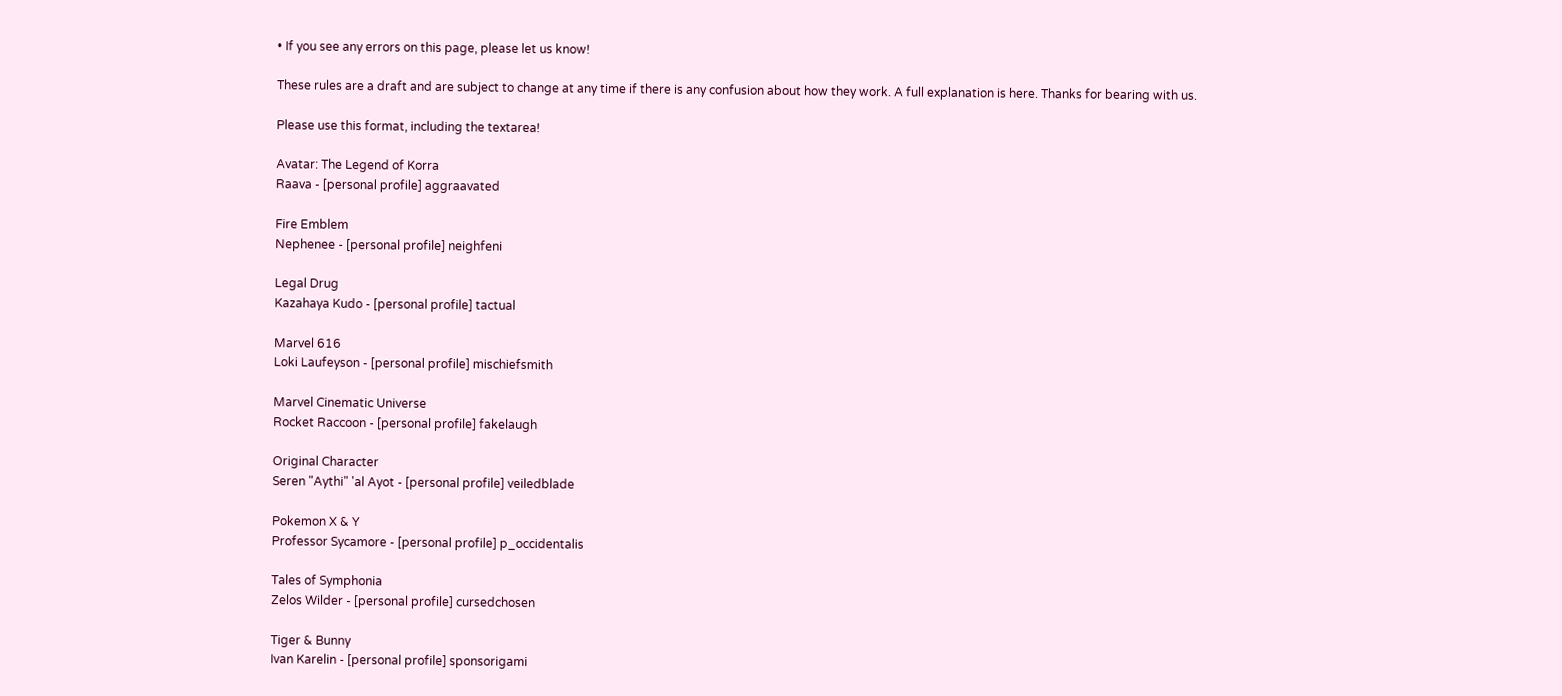• If you see any errors on this page, please let us know!

These rules are a draft and are subject to change at any time if there is any confusion about how they work. A full explanation is here. Thanks for bearing with us.

Please use this format, including the textarea!

Avatar: The Legend of Korra
Raava - [personal profile] aggraavated

Fire Emblem
Nephenee - [personal profile] neighfeni

Legal Drug
Kazahaya Kudo - [personal profile] tactual

Marvel 616
Loki Laufeyson - [personal profile] mischiefsmith

Marvel Cinematic Universe
Rocket Raccoon - [personal profile] fakelaugh

Original Character
Seren "Aythi" 'al Ayot - [personal profile] veiledblade

Pokemon X & Y
Professor Sycamore - [personal profile] p_occidentalis

Tales of Symphonia
Zelos Wilder - [personal profile] cursedchosen

Tiger & Bunny
Ivan Karelin - [personal profile] sponsorigami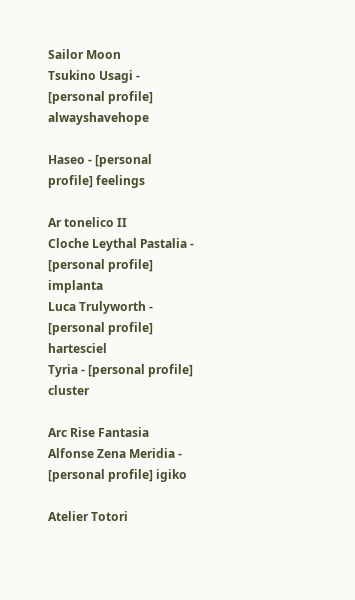Sailor Moon
Tsukino Usagi - [personal profile] alwayshavehope

Haseo - [personal profile] feelings

Ar tonelico II
Cloche Leythal Pastalia - [personal profile] implanta
Luca Trulyworth - [personal profile] hartesciel
Tyria - [personal profile] cluster

Arc Rise Fantasia
Alfonse Zena Meridia - [personal profile] igiko

Atelier Totori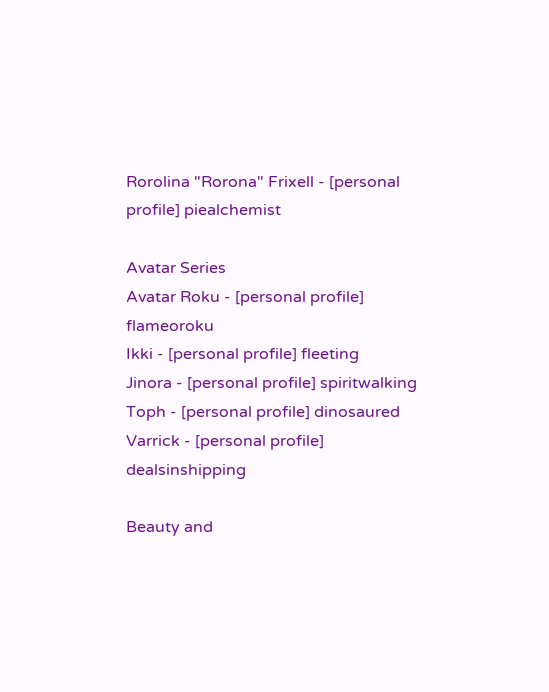Rorolina "Rorona" Frixell - [personal profile] piealchemist

Avatar Series
Avatar Roku - [personal profile] flameoroku
Ikki - [personal profile] fleeting
Jinora - [personal profile] spiritwalking
Toph - [personal profile] dinosaured
Varrick - [personal profile] dealsinshipping

Beauty and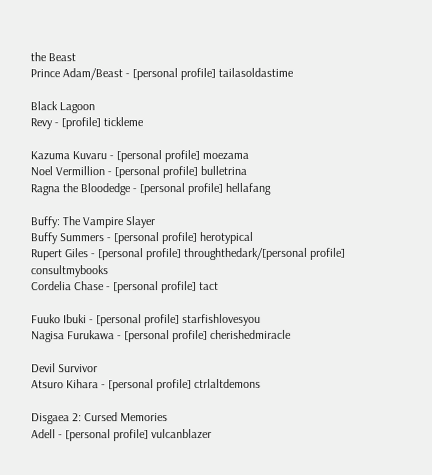the Beast
Prince Adam/Beast - [personal profile] tailasoldastime

Black Lagoon
Revy - [profile] tickleme

Kazuma Kuvaru - [personal profile] moezama
Noel Vermillion - [personal profile] bulletrina
Ragna the Bloodedge - [personal profile] hellafang

Buffy: The Vampire Slayer
Buffy Summers - [personal profile] herotypical
Rupert Giles - [personal profile] throughthedark/[personal profile] consultmybooks
Cordelia Chase - [personal profile] tact

Fuuko Ibuki - [personal profile] starfishlovesyou
Nagisa Furukawa - [personal profile] cherishedmiracle

Devil Survivor
Atsuro Kihara - [personal profile] ctrlaltdemons

Disgaea 2: Cursed Memories
Adell - [personal profile] vulcanblazer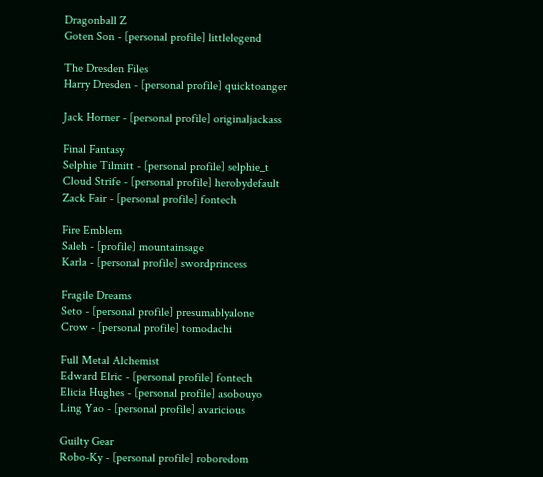Dragonball Z
Goten Son - [personal profile] littlelegend

The Dresden Files
Harry Dresden - [personal profile] quicktoanger

Jack Horner - [personal profile] originaljackass

Final Fantasy
Selphie Tilmitt - [personal profile] selphie_t
Cloud Strife - [personal profile] herobydefault
Zack Fair - [personal profile] fontech

Fire Emblem
Saleh - [profile] mountainsage
Karla - [personal profile] swordprincess

Fragile Dreams
Seto - [personal profile] presumablyalone
Crow - [personal profile] tomodachi

Full Metal Alchemist
Edward Elric - [personal profile] fontech
Elicia Hughes - [personal profile] asobouyo
Ling Yao - [personal profile] avaricious

Guilty Gear
Robo-Ky - [personal profile] roboredom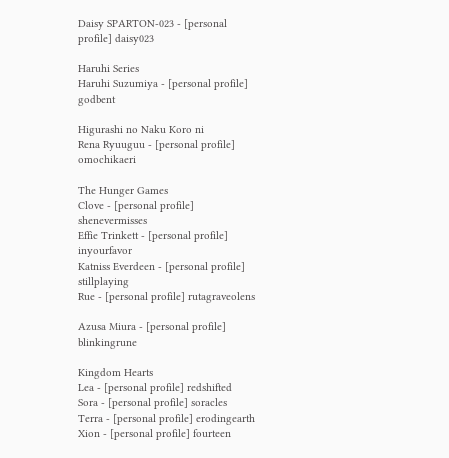Daisy SPARTON-023 - [personal profile] daisy023

Haruhi Series
Haruhi Suzumiya - [personal profile] godbent

Higurashi no Naku Koro ni
Rena Ryuuguu - [personal profile] omochikaeri

The Hunger Games
Clove - [personal profile] shenevermisses
Effie Trinkett - [personal profile] inyourfavor
Katniss Everdeen - [personal profile] stillplaying
Rue - [personal profile] rutagraveolens

Azusa Miura - [personal profile] blinkingrune

Kingdom Hearts
Lea - [personal profile] redshifted
Sora - [personal profile] soracles
Terra - [personal profile] erodingearth
Xion - [personal profile] fourteen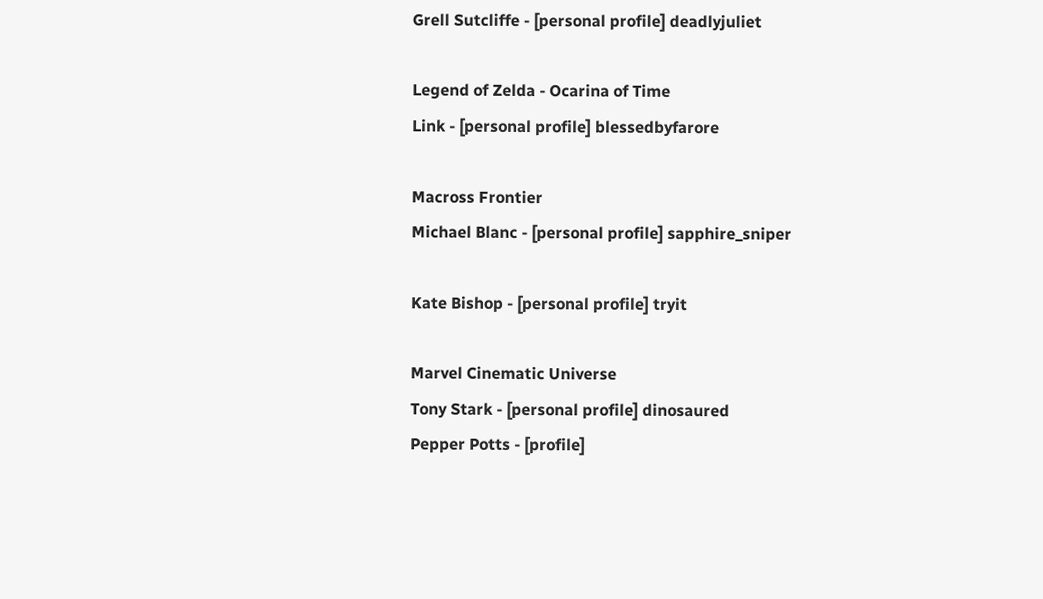Grell Sutcliffe - [personal profile] deadlyjuliet

Legend of Zelda - Ocarina of Time
Link - [personal profile] blessedbyfarore

Macross Frontier
Michael Blanc - [personal profile] sapphire_sniper

Kate Bishop - [personal profile] tryit

Marvel Cinematic Universe
Tony Stark - [personal profile] dinosaured
Pepper Potts - [profile]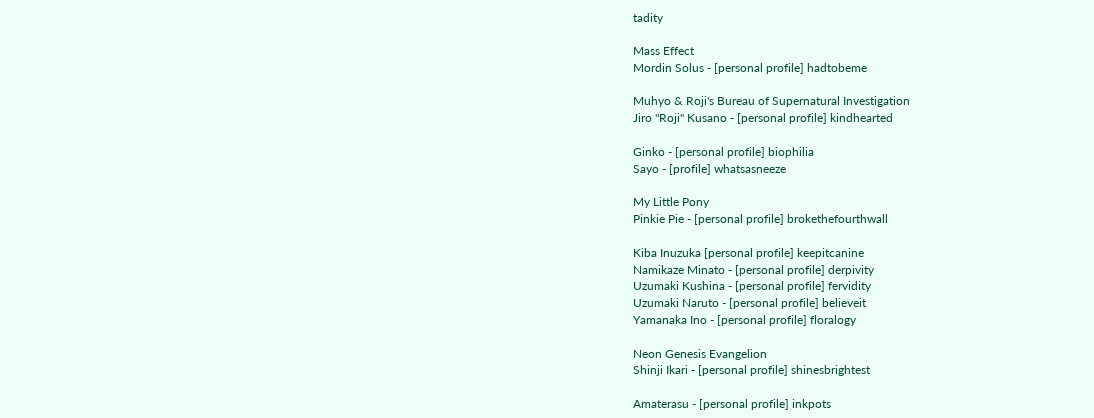tadity

Mass Effect
Mordin Solus - [personal profile] hadtobeme

Muhyo & Roji's Bureau of Supernatural Investigation
Jiro "Roji" Kusano - [personal profile] kindhearted

Ginko - [personal profile] biophilia
Sayo - [profile] whatsasneeze

My Little Pony
Pinkie Pie - [personal profile] brokethefourthwall

Kiba Inuzuka [personal profile] keepitcanine
Namikaze Minato - [personal profile] derpivity
Uzumaki Kushina - [personal profile] fervidity
Uzumaki Naruto - [personal profile] believeit
Yamanaka Ino - [personal profile] floralogy

Neon Genesis Evangelion
Shinji Ikari - [personal profile] shinesbrightest

Amaterasu - [personal profile] inkpots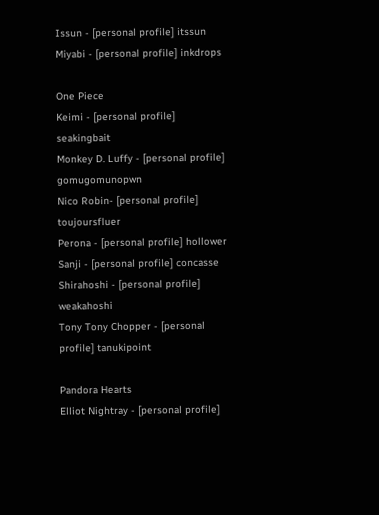Issun - [personal profile] itssun
Miyabi - [personal profile] inkdrops

One Piece
Keimi - [personal profile] seakingbait
Monkey D. Luffy - [personal profile] gomugomunopwn
Nico Robin- [personal profile] toujoursfluer
Perona - [personal profile] hollower
Sanji - [personal profile] concasse
Shirahoshi - [personal profile] weakahoshi
Tony Tony Chopper - [personal profile] tanukipoint

Pandora Hearts
Elliot Nightray - [personal profile]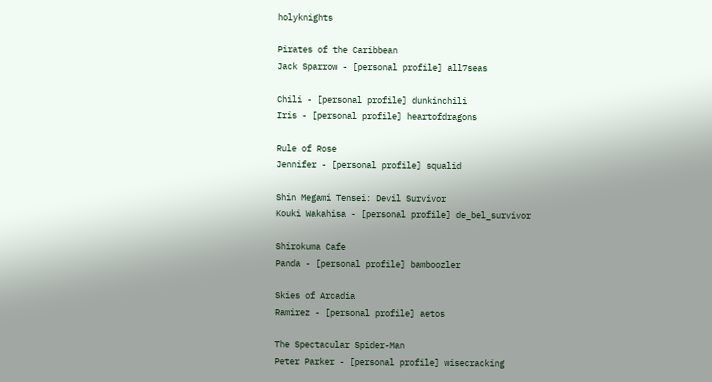holyknights

Pirates of the Caribbean
Jack Sparrow - [personal profile] all7seas

Chili - [personal profile] dunkinchili
Iris - [personal profile] heartofdragons

Rule of Rose
Jennifer - [personal profile] squalid

Shin Megami Tensei: Devil Survivor
Kouki Wakahisa - [personal profile] de_bel_survivor

Shirokuma Cafe
Panda - [personal profile] bamboozler

Skies of Arcadia
Ramirez - [personal profile] aetos

The Spectacular Spider-Man
Peter Parker - [personal profile] wisecracking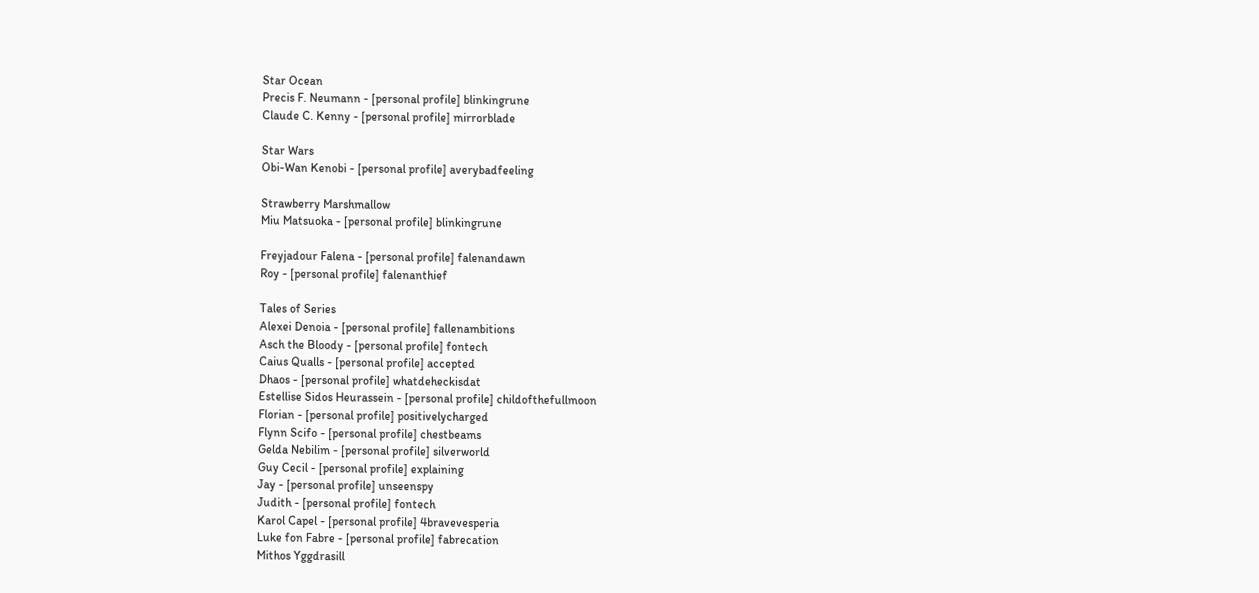Star Ocean
Precis F. Neumann - [personal profile] blinkingrune
Claude C. Kenny - [personal profile] mirrorblade

Star Wars
Obi-Wan Kenobi - [personal profile] averybadfeeling

Strawberry Marshmallow
Miu Matsuoka - [personal profile] blinkingrune

Freyjadour Falena - [personal profile] falenandawn
Roy - [personal profile] falenanthief

Tales of Series
Alexei Denoia - [personal profile] fallenambitions
Asch the Bloody - [personal profile] fontech
Caius Qualls - [personal profile] accepted
Dhaos - [personal profile] whatdeheckisdat
Estellise Sidos Heurassein - [personal profile] childofthefullmoon
Florian - [personal profile] positivelycharged
Flynn Scifo - [personal profile] chestbeams
Gelda Nebilim - [personal profile] silverworld
Guy Cecil - [personal profile] explaining
Jay - [personal profile] unseenspy
Judith - [personal profile] fontech
Karol Capel - [personal profile] 4bravevesperia
Luke fon Fabre - [personal profile] fabrecation
Mithos Yggdrasill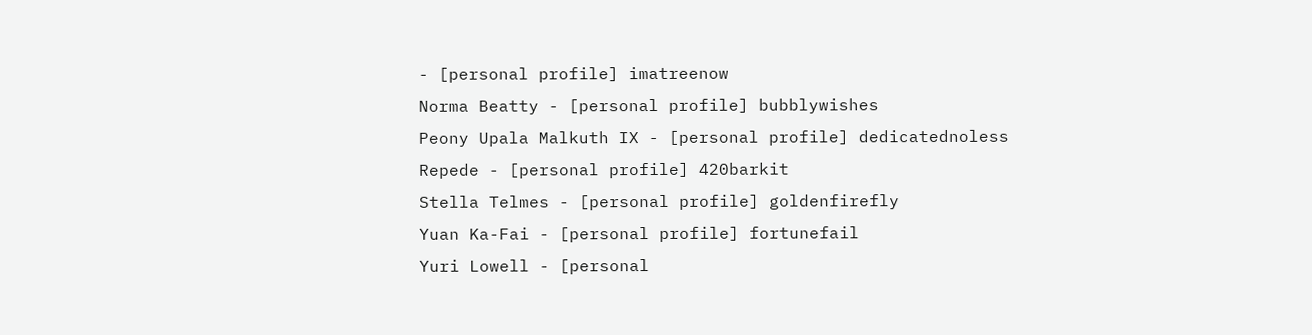- [personal profile] imatreenow
Norma Beatty - [personal profile] bubblywishes
Peony Upala Malkuth IX - [personal profile] dedicatednoless
Repede - [personal profile] 420barkit
Stella Telmes - [personal profile] goldenfirefly
Yuan Ka-Fai - [personal profile] fortunefail
Yuri Lowell - [personal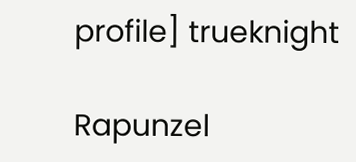profile] trueknight

Rapunzel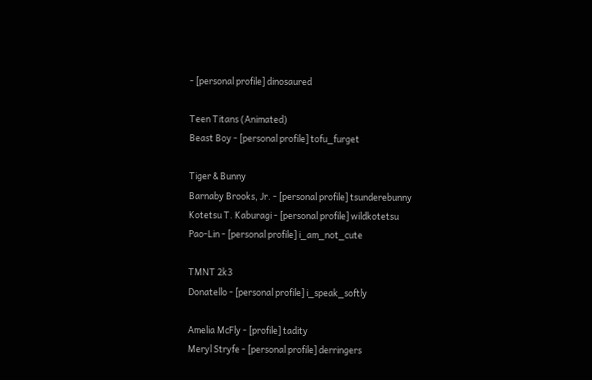- [personal profile] dinosaured

Teen Titans (Animated)
Beast Boy - [personal profile] tofu_furget

Tiger & Bunny
Barnaby Brooks, Jr. - [personal profile] tsunderebunny
Kotetsu T. Kaburagi - [personal profile] wildkotetsu
Pao-Lin - [personal profile] i_am_not_cute

TMNT 2k3
Donatello - [personal profile] i_speak_softly

Amelia McFly - [profile] tadity
Meryl Stryfe - [personal profile] derringers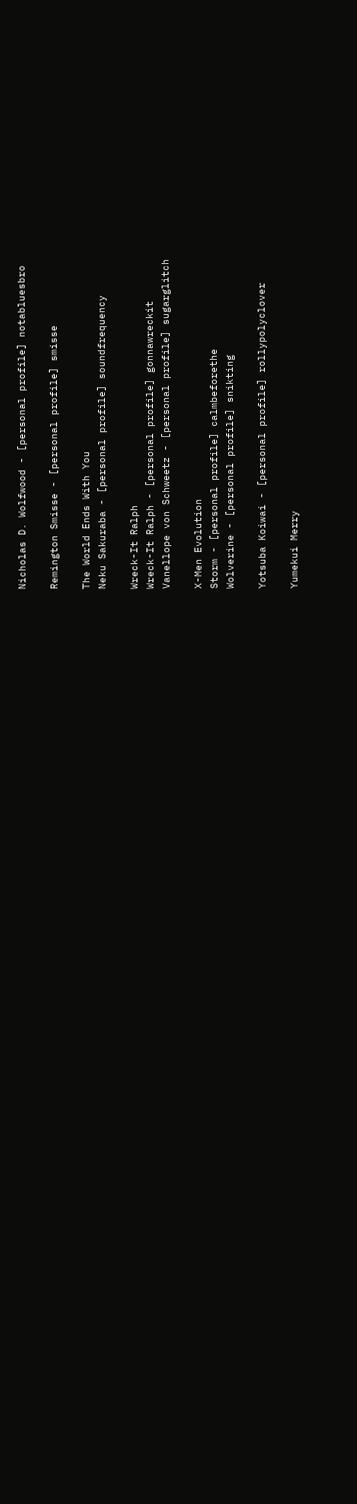Nicholas D. Wolfwood - [personal profile] notabluesbro

Remington Smisse - [personal profile] smisse

The World Ends With You
Neku Sakuraba - [personal profile] soundfrequency

Wreck-It Ralph
Wreck-It Ralph - [personal profile] gonnawreckit
Vanellope von Schweetz - [personal profile] sugarglitch

X-Men Evolution
Storm - [personal profile] calmbeforethe
Wolverine - [personal profile] snikting

Yotsuba Koiwai - [personal profile] rollypolyclover

Yumekui Merry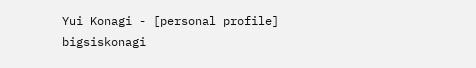Yui Konagi - [personal profile] bigsiskonagi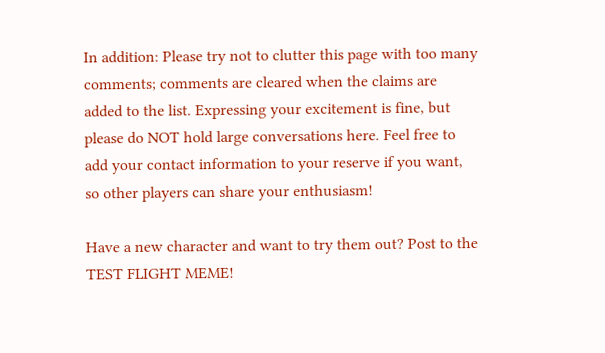In addition: Please try not to clutter this page with too many comments; comments are cleared when the claims are added to the list. Expressing your excitement is fine, but please do NOT hold large conversations here. Feel free to add your contact information to your reserve if you want, so other players can share your enthusiasm!

Have a new character and want to try them out? Post to the TEST FLIGHT MEME!